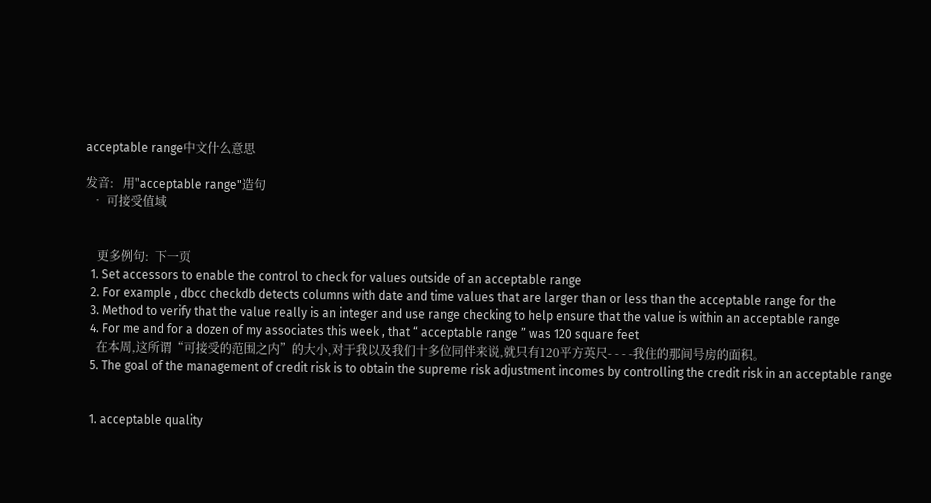acceptable range中文什么意思

发音:   用"acceptable range"造句
  • 可接受值域


    更多例句:  下一页
  1. Set accessors to enable the control to check for values outside of an acceptable range
  2. For example , dbcc checkdb detects columns with date and time values that are larger than or less than the acceptable range for the
  3. Method to verify that the value really is an integer and use range checking to help ensure that the value is within an acceptable range
  4. For me and for a dozen of my associates this week , that “ acceptable range ” was 120 square feet
    在本周,这所谓“可接受的范围之内”的大小,对于我以及我们十多位同伴来说,就只有120平方英尺- - - -我住的那间号房的面积。
  5. The goal of the management of credit risk is to obtain the supreme risk adjustment incomes by controlling the credit risk in an acceptable range


  1. acceptable quality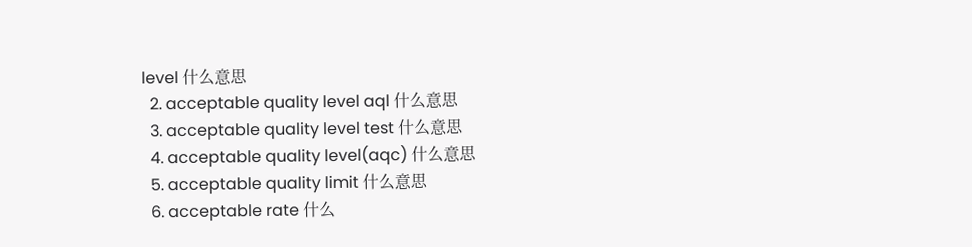level 什么意思
  2. acceptable quality level aql 什么意思
  3. acceptable quality level test 什么意思
  4. acceptable quality level(aqc) 什么意思
  5. acceptable quality limit 什么意思
  6. acceptable rate 什么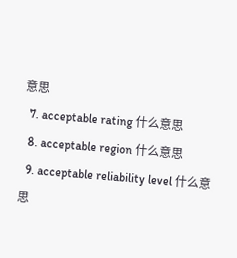意思
  7. acceptable rating 什么意思
  8. acceptable region 什么意思
  9. acceptable reliability level 什么意思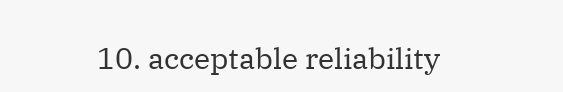10. acceptable reliability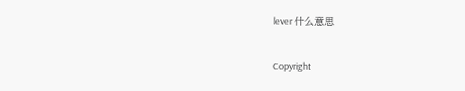lever 什么意思


Copyright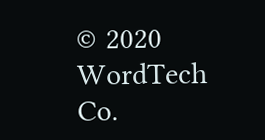© 2020 WordTech Co.